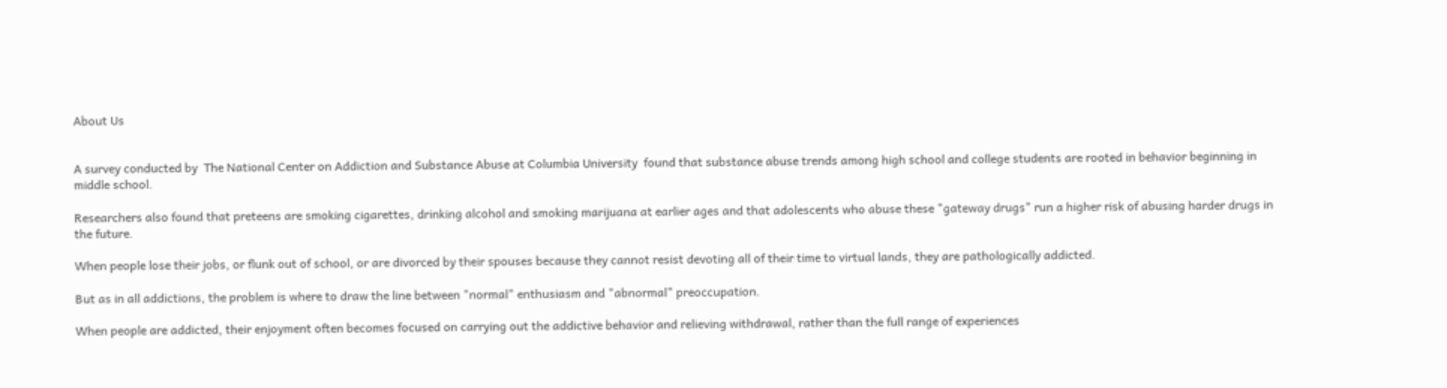About Us


A survey conducted by  The National Center on Addiction and Substance Abuse at Columbia University  found that substance abuse trends among high school and college students are rooted in behavior beginning in middle school.

Researchers also found that preteens are smoking cigarettes, drinking alcohol and smoking marijuana at earlier ages and that adolescents who abuse these "gateway drugs" run a higher risk of abusing harder drugs in the future.

When people lose their jobs, or flunk out of school, or are divorced by their spouses because they cannot resist devoting all of their time to virtual lands, they are pathologically addicted.

But as in all addictions, the problem is where to draw the line between "normal" enthusiasm and "abnormal" preoccupation.

When people are addicted, their enjoyment often becomes focused on carrying out the addictive behavior and relieving withdrawal, rather than the full range of experiences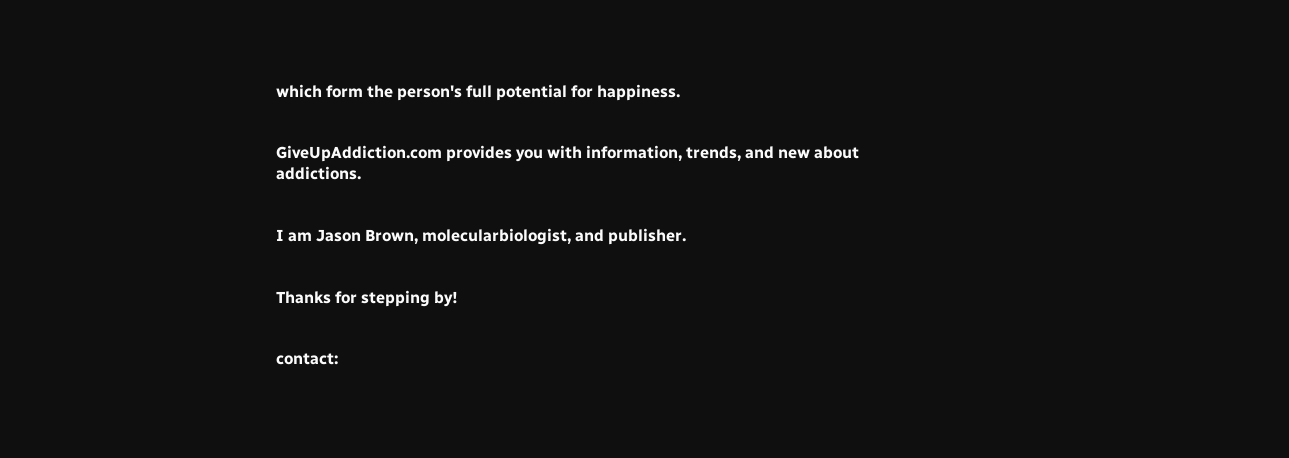which form the person's full potential for happiness.


GiveUpAddiction.com provides you with information, trends, and new about addictions.


I am Jason Brown, molecularbiologist, and publisher.


Thanks for stepping by!


contact: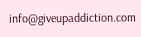info@giveupaddiction.com